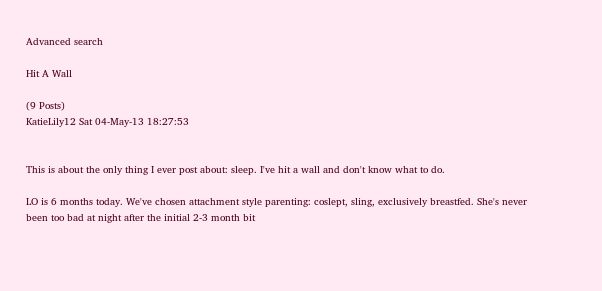Advanced search

Hit A Wall

(9 Posts)
KatieLily12 Sat 04-May-13 18:27:53


This is about the only thing I ever post about: sleep. I've hit a wall and don't know what to do.

LO is 6 months today. We've chosen attachment style parenting: coslept, sling, exclusively breastfed. She's never been too bad at night after the initial 2-3 month bit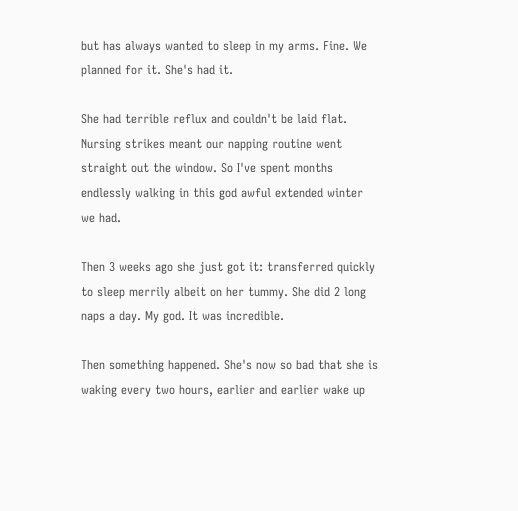but has always wanted to sleep in my arms. Fine. We planned for it. She's had it.

She had terrible reflux and couldn't be laid flat. Nursing strikes meant our napping routine went straight out the window. So I've spent months endlessly walking in this god awful extended winter we had.

Then 3 weeks ago she just got it: transferred quickly to sleep merrily albeit on her tummy. She did 2 long naps a day. My god. It was incredible.

Then something happened. She's now so bad that she is waking every two hours, earlier and earlier wake up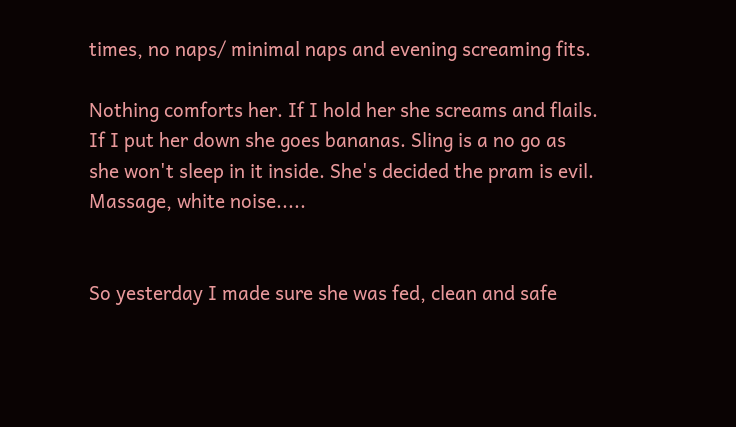times, no naps/ minimal naps and evening screaming fits.

Nothing comforts her. If I hold her she screams and flails. If I put her down she goes bananas. Sling is a no go as she won't sleep in it inside. She's decided the pram is evil. Massage, white noise.....


So yesterday I made sure she was fed, clean and safe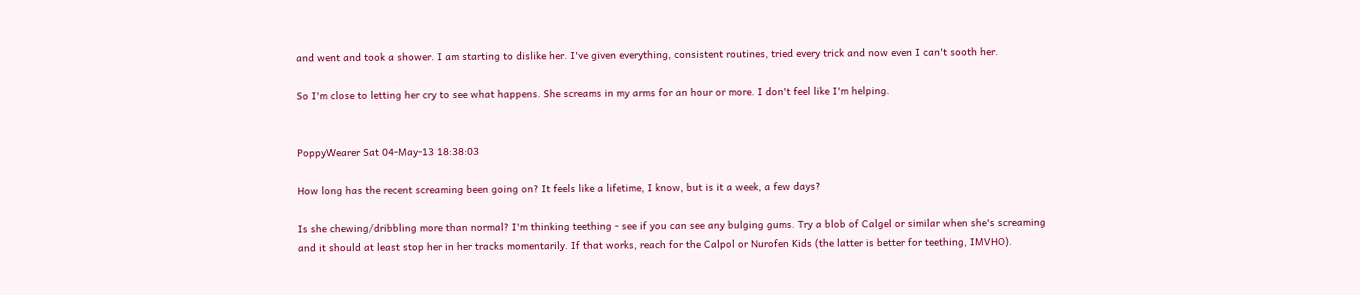and went and took a shower. I am starting to dislike her. I've given everything, consistent routines, tried every trick and now even I can't sooth her.

So I'm close to letting her cry to see what happens. She screams in my arms for an hour or more. I don't feel like I'm helping.


PoppyWearer Sat 04-May-13 18:38:03

How long has the recent screaming been going on? It feels like a lifetime, I know, but is it a week, a few days?

Is she chewing/dribbling more than normal? I'm thinking teething - see if you can see any bulging gums. Try a blob of Calgel or similar when she's screaming and it should at least stop her in her tracks momentarily. If that works, reach for the Calpol or Nurofen Kids (the latter is better for teething, IMVHO).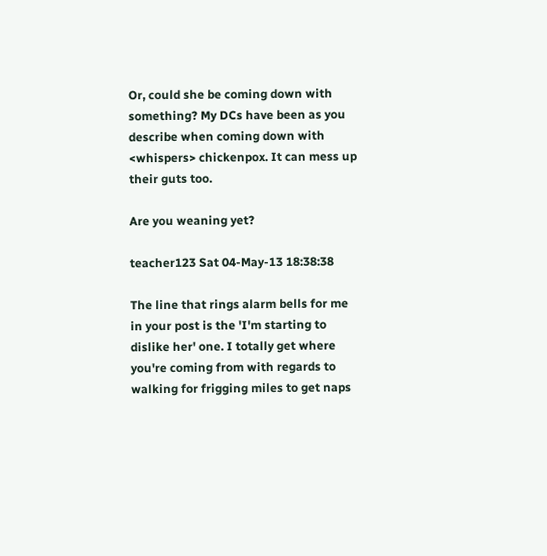Or, could she be coming down with something? My DCs have been as you describe when coming down with <whispers> chickenpox. It can mess up their guts too.

Are you weaning yet?

teacher123 Sat 04-May-13 18:38:38

The line that rings alarm bells for me in your post is the 'I'm starting to dislike her' one. I totally get where you're coming from with regards to walking for frigging miles to get naps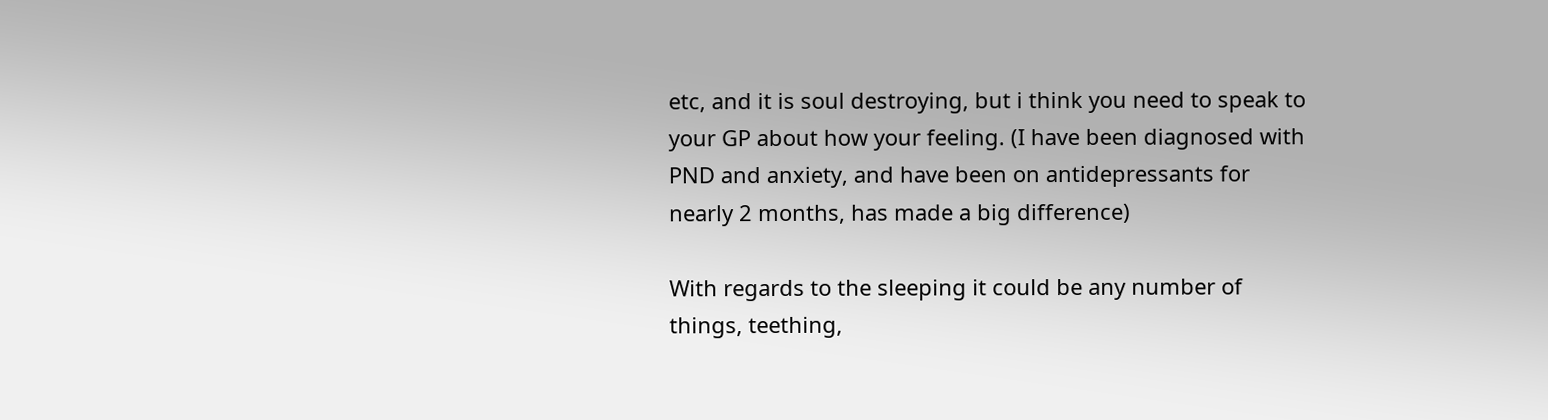etc, and it is soul destroying, but i think you need to speak to your GP about how your feeling. (I have been diagnosed with PND and anxiety, and have been on antidepressants for nearly 2 months, has made a big difference)

With regards to the sleeping it could be any number of things, teething,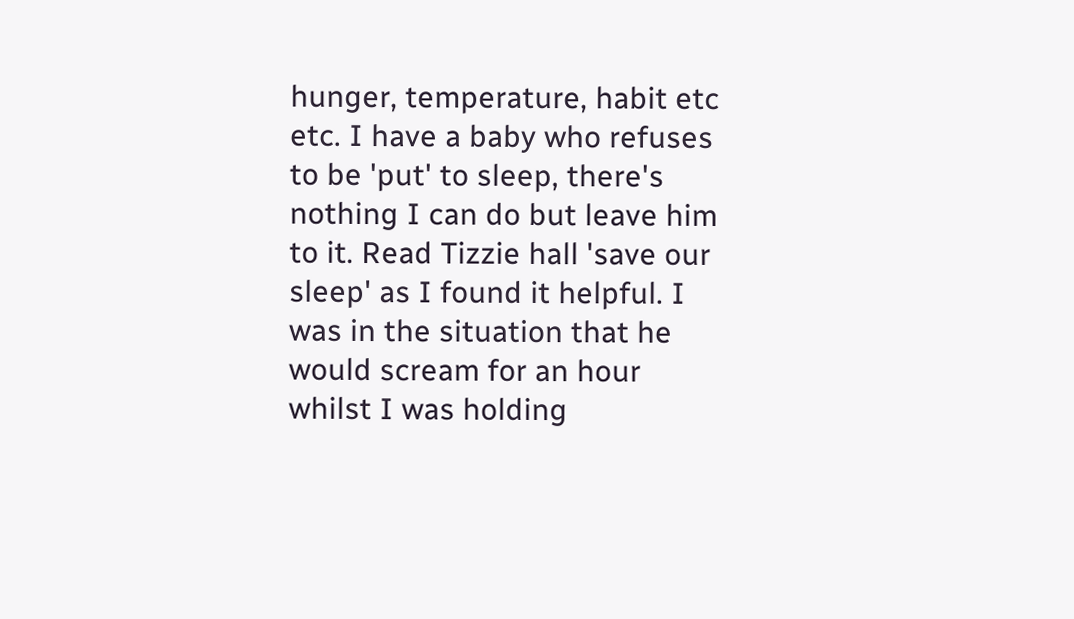hunger, temperature, habit etc etc. I have a baby who refuses to be 'put' to sleep, there's nothing I can do but leave him to it. Read Tizzie hall 'save our sleep' as I found it helpful. I was in the situation that he would scream for an hour whilst I was holding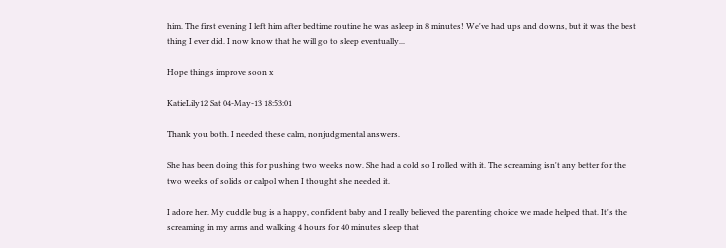him. The first evening I left him after bedtime routine he was asleep in 8 minutes! We've had ups and downs, but it was the best thing I ever did. I now know that he will go to sleep eventually...

Hope things improve soon x

KatieLily12 Sat 04-May-13 18:53:01

Thank you both. I needed these calm, nonjudgmental answers.

She has been doing this for pushing two weeks now. She had a cold so I rolled with it. The screaming isn't any better for the two weeks of solids or calpol when I thought she needed it.

I adore her. My cuddle bug is a happy, confident baby and I really believed the parenting choice we made helped that. It's the screaming in my arms and walking 4 hours for 40 minutes sleep that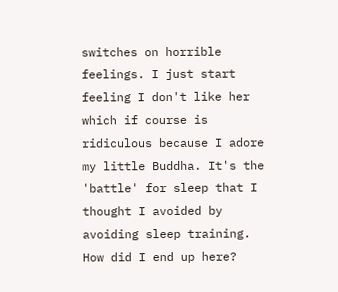switches on horrible feelings. I just start feeling I don't like her which if course is ridiculous because I adore my little Buddha. It's the 'battle' for sleep that I thought I avoided by avoiding sleep training. How did I end up here?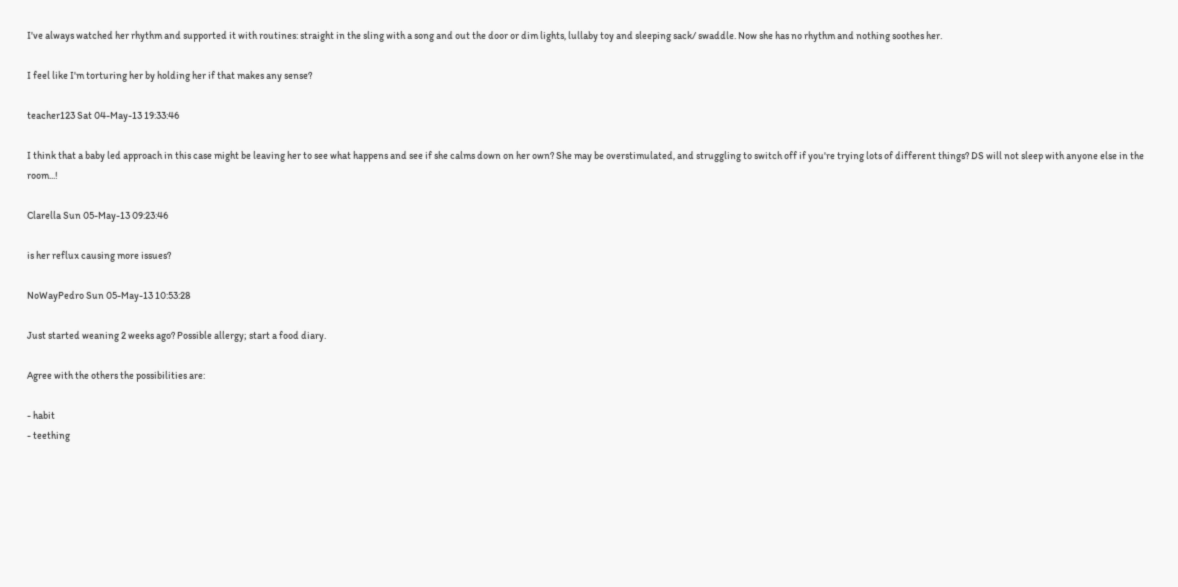I've always watched her rhythm and supported it with routines: straight in the sling with a song and out the door or dim lights, lullaby toy and sleeping sack/ swaddle. Now she has no rhythm and nothing soothes her.

I feel like I'm torturing her by holding her if that makes any sense?

teacher123 Sat 04-May-13 19:33:46

I think that a baby led approach in this case might be leaving her to see what happens and see if she calms down on her own? She may be overstimulated, and struggling to switch off if you're trying lots of different things? DS will not sleep with anyone else in the room...!

Clarella Sun 05-May-13 09:23:46

is her reflux causing more issues?

NoWayPedro Sun 05-May-13 10:53:28

Just started weaning 2 weeks ago? Possible allergy; start a food diary.

Agree with the others the possibilities are:

- habit
- teething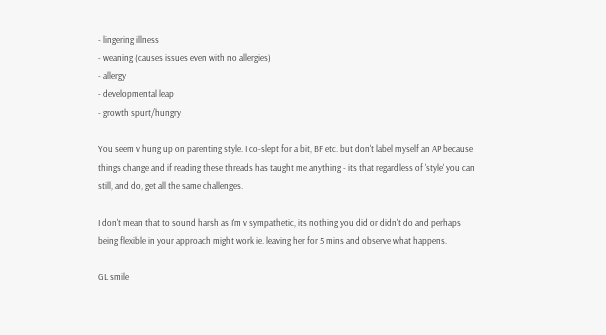- lingering illness
- weaning (causes issues even with no allergies)
- allergy
- developmental leap
- growth spurt/hungry

You seem v hung up on parenting style. I co-slept for a bit, BF etc. but don't label myself an AP because things change and if reading these threads has taught me anything - its that regardless of 'style' you can still, and do, get all the same challenges.

I don't mean that to sound harsh as I'm v sympathetic, its nothing you did or didn't do and perhaps being flexible in your approach might work ie. leaving her for 5 mins and observe what happens.

GL smile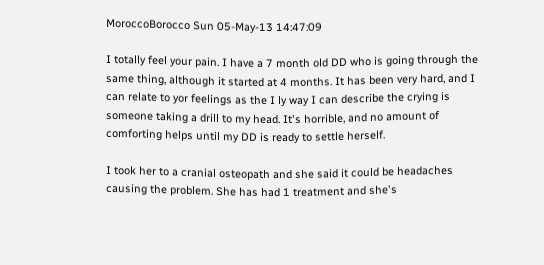MoroccoBorocco Sun 05-May-13 14:47:09

I totally feel your pain. I have a 7 month old DD who is going through the same thing, although it started at 4 months. It has been very hard, and I can relate to yor feelings as the I ly way I can describe the crying is someone taking a drill to my head. It's horrible, and no amount of comforting helps until my DD is ready to settle herself.

I took her to a cranial osteopath and she said it could be headaches causing the problem. She has had 1 treatment and she's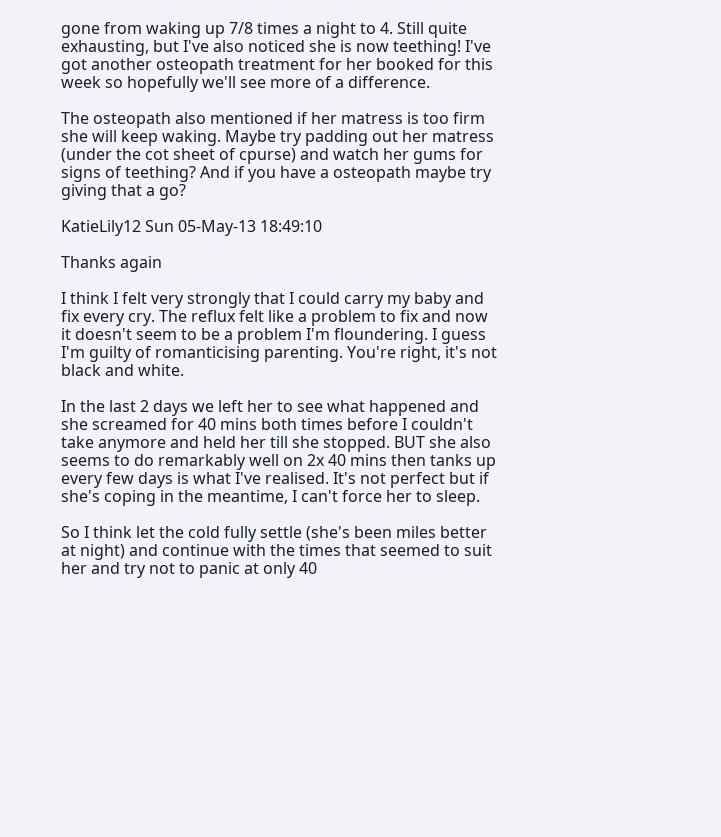gone from waking up 7/8 times a night to 4. Still quite exhausting, but I've also noticed she is now teething! I've got another osteopath treatment for her booked for this week so hopefully we'll see more of a difference.

The osteopath also mentioned if her matress is too firm she will keep waking. Maybe try padding out her matress (under the cot sheet of cpurse) and watch her gums for signs of teething? And if you have a osteopath maybe try giving that a go?

KatieLily12 Sun 05-May-13 18:49:10

Thanks again

I think I felt very strongly that I could carry my baby and fix every cry. The reflux felt like a problem to fix and now it doesn't seem to be a problem I'm floundering. I guess I'm guilty of romanticising parenting. You're right, it's not black and white.

In the last 2 days we left her to see what happened and she screamed for 40 mins both times before I couldn't take anymore and held her till she stopped. BUT she also seems to do remarkably well on 2x 40 mins then tanks up every few days is what I've realised. It's not perfect but if she's coping in the meantime, I can't force her to sleep.

So I think let the cold fully settle (she's been miles better at night) and continue with the times that seemed to suit her and try not to panic at only 40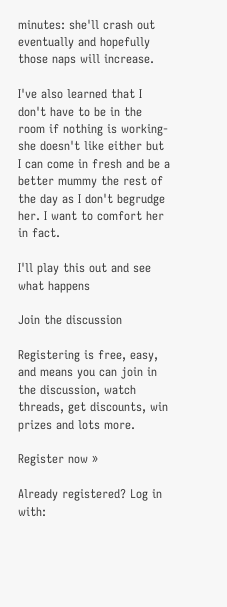minutes: she'll crash out eventually and hopefully those naps will increase.

I've also learned that I don't have to be in the room if nothing is working- she doesn't like either but I can come in fresh and be a better mummy the rest of the day as I don't begrudge her. I want to comfort her in fact.

I'll play this out and see what happens

Join the discussion

Registering is free, easy, and means you can join in the discussion, watch threads, get discounts, win prizes and lots more.

Register now »

Already registered? Log in with: